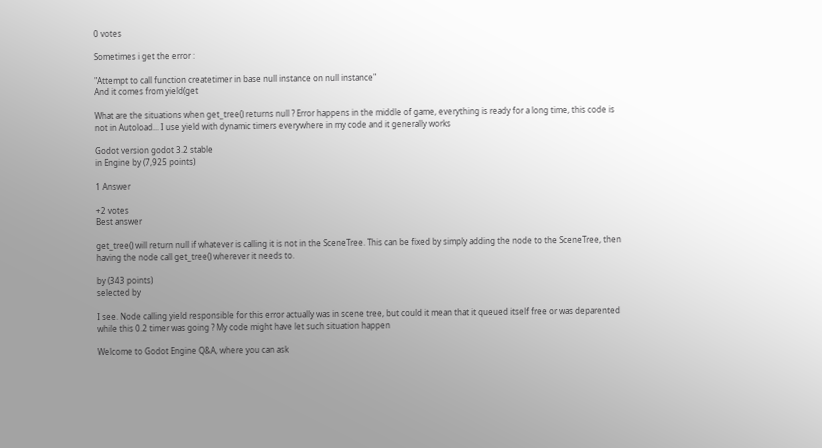0 votes

Sometimes i get the error :

"Attempt to call function createtimer in base null instance on null instance"
And it comes from yield(get

What are the situations when get_tree() returns null ? Error happens in the middle of game, everything is ready for a long time, this code is not in Autoload... I use yield with dynamic timers everywhere in my code and it generally works

Godot version godot 3.2 stable
in Engine by (7,925 points)

1 Answer

+2 votes
Best answer

get_tree() will return null if whatever is calling it is not in the SceneTree. This can be fixed by simply adding the node to the SceneTree, then having the node call get_tree() wherever it needs to.

by (343 points)
selected by

I see. Node calling yield responsible for this error actually was in scene tree, but could it mean that it queued itself free or was deparented while this 0.2 timer was going ? My code might have let such situation happen

Welcome to Godot Engine Q&A, where you can ask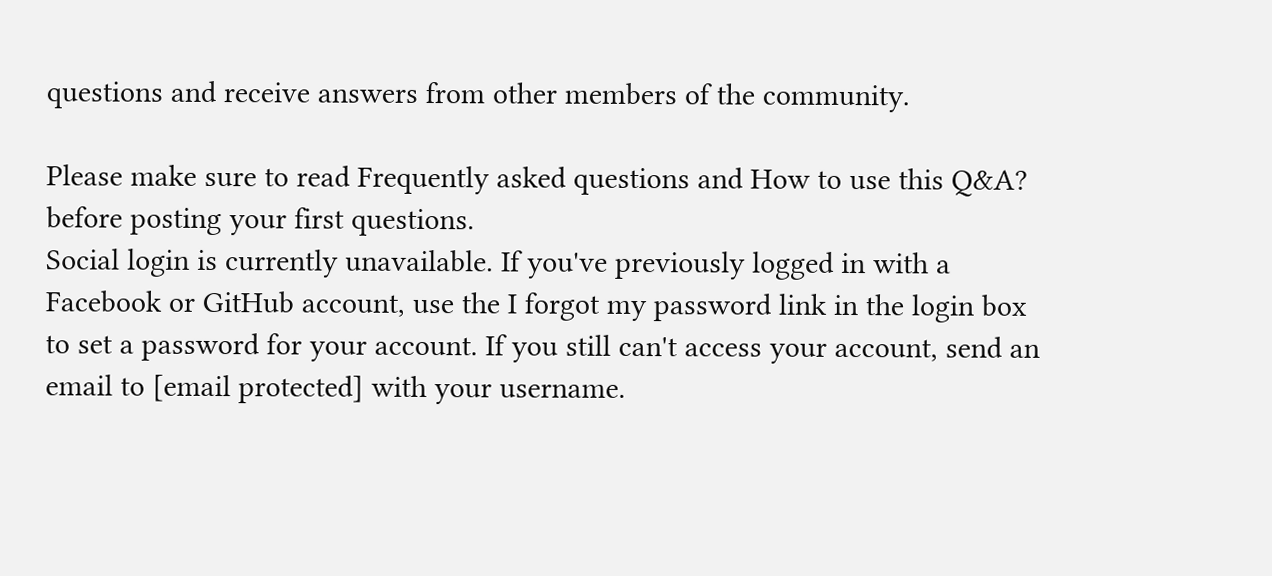questions and receive answers from other members of the community.

Please make sure to read Frequently asked questions and How to use this Q&A? before posting your first questions.
Social login is currently unavailable. If you've previously logged in with a Facebook or GitHub account, use the I forgot my password link in the login box to set a password for your account. If you still can't access your account, send an email to [email protected] with your username.